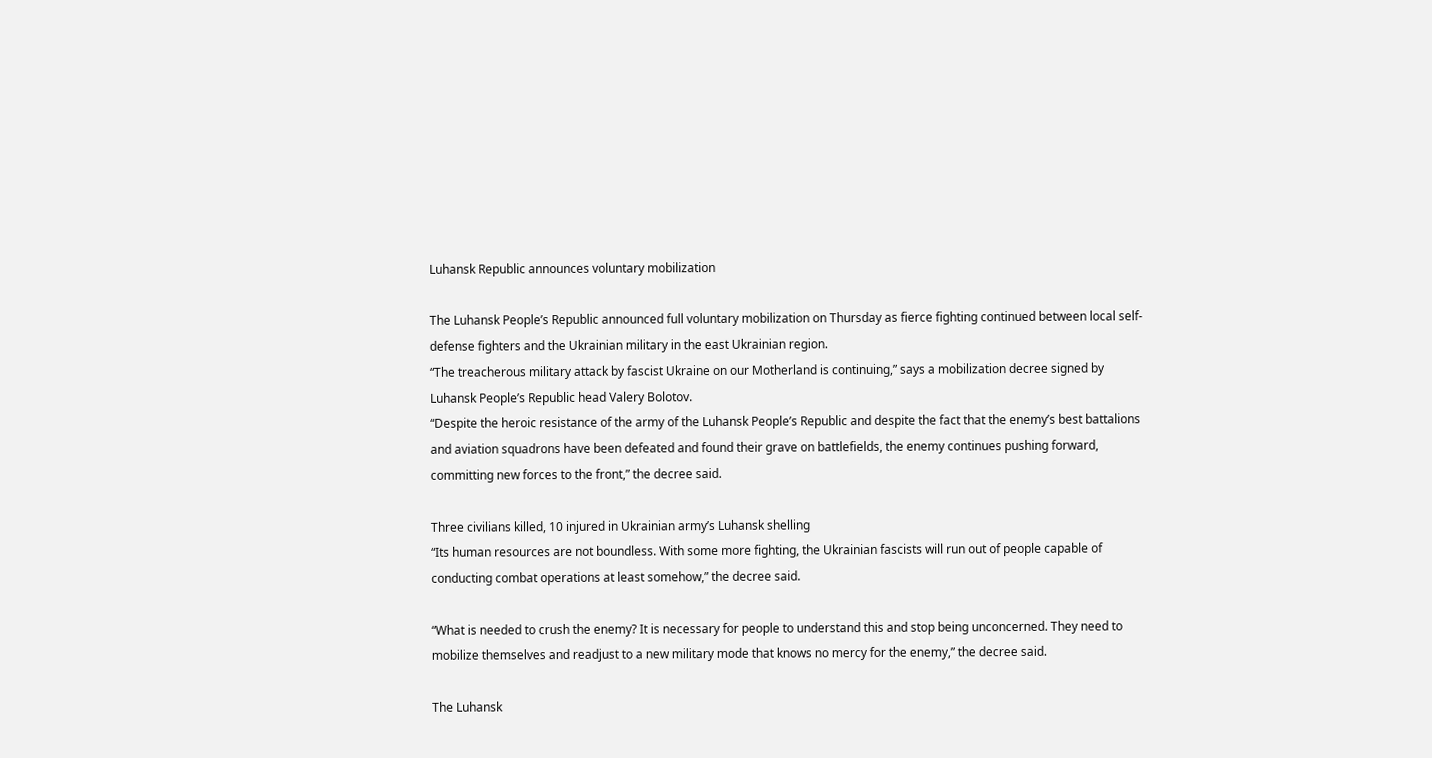Luhansk Republic announces voluntary mobilization

The Luhansk People’s Republic announced full voluntary mobilization on Thursday as fierce fighting continued between local self-defense fighters and the Ukrainian military in the east Ukrainian region.
“The treacherous military attack by fascist Ukraine on our Motherland is continuing,” says a mobilization decree signed by Luhansk People’s Republic head Valery Bolotov.
“Despite the heroic resistance of the army of the Luhansk People’s Republic and despite the fact that the enemy’s best battalions and aviation squadrons have been defeated and found their grave on battlefields, the enemy continues pushing forward, committing new forces to the front,” the decree said.

Three civilians killed, 10 injured in Ukrainian army’s Luhansk shelling
“Its human resources are not boundless. With some more fighting, the Ukrainian fascists will run out of people capable of conducting combat operations at least somehow,” the decree said.

“What is needed to crush the enemy? It is necessary for people to understand this and stop being unconcerned. They need to mobilize themselves and readjust to a new military mode that knows no mercy for the enemy,” the decree said.

The Luhansk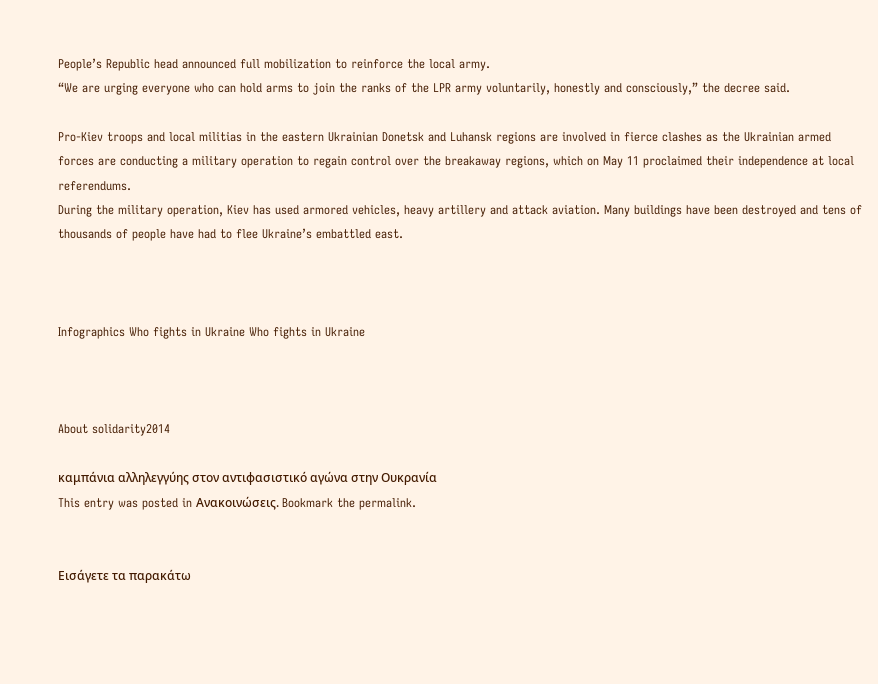People’s Republic head announced full mobilization to reinforce the local army.
“We are urging everyone who can hold arms to join the ranks of the LPR army voluntarily, honestly and consciously,” the decree said.

Pro-Kiev troops and local militias in the eastern Ukrainian Donetsk and Luhansk regions are involved in fierce clashes as the Ukrainian armed forces are conducting a military operation to regain control over the breakaway regions, which on May 11 proclaimed their independence at local referendums.
During the military operation, Kiev has used armored vehicles, heavy artillery and attack aviation. Many buildings have been destroyed and tens of thousands of people have had to flee Ukraine’s embattled east.



Infographics Who fights in Ukraine Who fights in Ukraine



About solidarity2014

καμπάνια αλληλεγγύης στον αντιφασιστικό αγώνα στην Ουκρανία
This entry was posted in Ανακοινώσεις. Bookmark the permalink.


Εισάγετε τα παρακάτω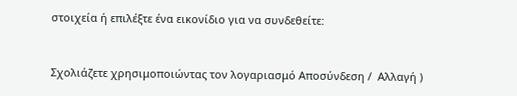στοιχεία ή επιλέξτε ένα εικονίδιο για να συνδεθείτε:


Σχολιάζετε χρησιμοποιώντας τον λογαριασμό Αποσύνδεση /  Αλλαγή )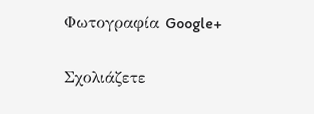Φωτογραφία Google+

Σχολιάζετε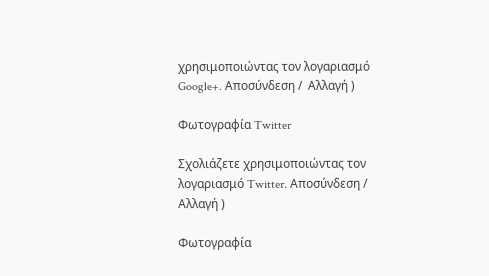χρησιμοποιώντας τον λογαριασμό Google+. Αποσύνδεση /  Αλλαγή )

Φωτογραφία Twitter

Σχολιάζετε χρησιμοποιώντας τον λογαριασμό Twitter. Αποσύνδεση /  Αλλαγή )

Φωτογραφία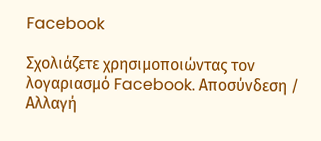Facebook

Σχολιάζετε χρησιμοποιώντας τον λογαριασμό Facebook. Αποσύνδεση /  Αλλαγή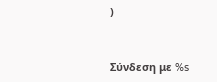)


Σύνδεση με %s